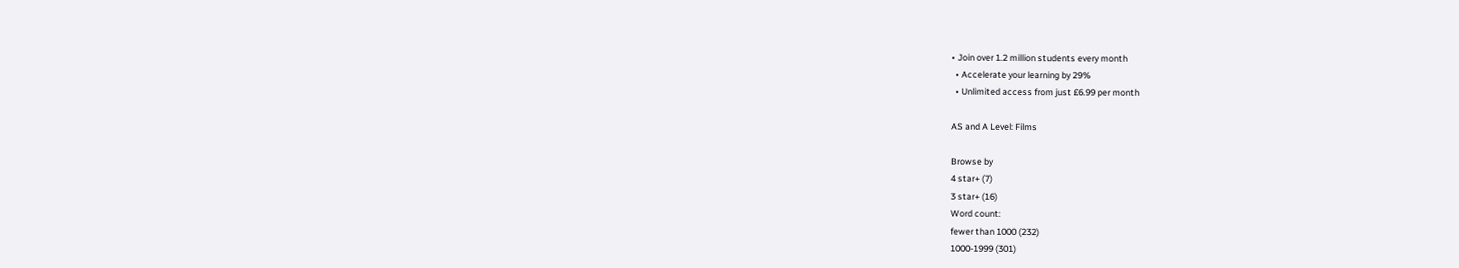• Join over 1.2 million students every month
  • Accelerate your learning by 29%
  • Unlimited access from just £6.99 per month

AS and A Level: Films

Browse by
4 star+ (7)
3 star+ (16)
Word count:
fewer than 1000 (232)
1000-1999 (301)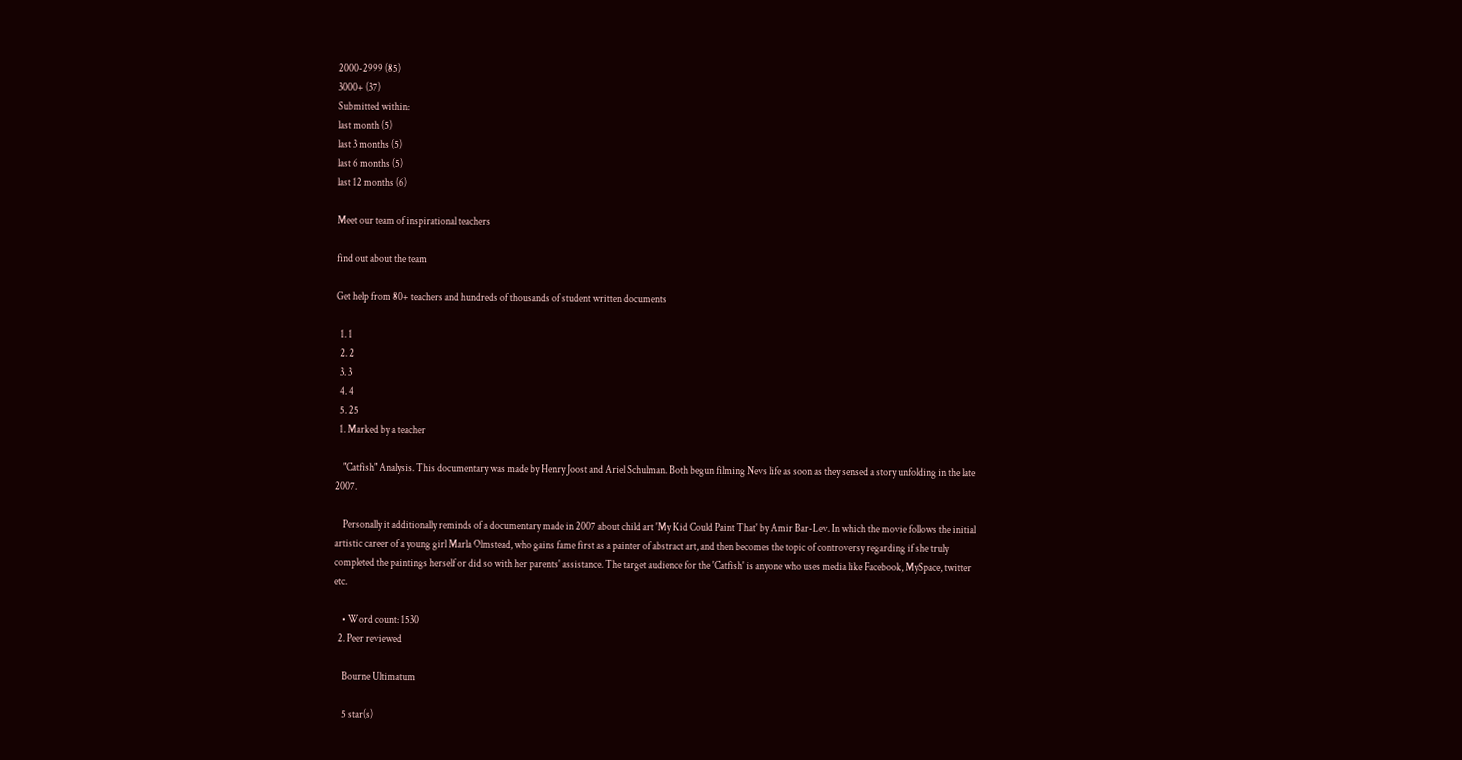2000-2999 (85)
3000+ (37)
Submitted within:
last month (5)
last 3 months (5)
last 6 months (5)
last 12 months (6)

Meet our team of inspirational teachers

find out about the team

Get help from 80+ teachers and hundreds of thousands of student written documents

  1. 1
  2. 2
  3. 3
  4. 4
  5. 25
  1. Marked by a teacher

    "Catfish" Analysis. This documentary was made by Henry Joost and Ariel Schulman. Both begun filming Nevs life as soon as they sensed a story unfolding in the late 2007.

    Personally it additionally reminds of a documentary made in 2007 about child art 'My Kid Could Paint That' by Amir Bar-Lev. In which the movie follows the initial artistic career of a young girl Marla Olmstead, who gains fame first as a painter of abstract art, and then becomes the topic of controversy regarding if she truly completed the paintings herself or did so with her parents' assistance. The target audience for the 'Catfish' is anyone who uses media like Facebook, MySpace, twitter etc.

    • Word count: 1530
  2. Peer reviewed

    Bourne Ultimatum

    5 star(s)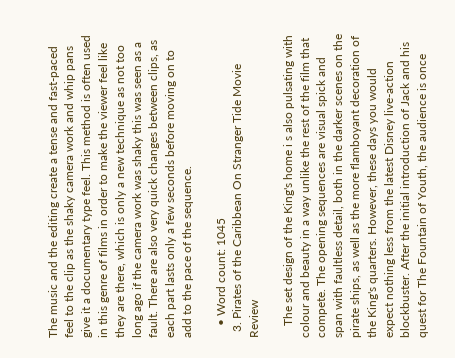The music and the editing create a tense and fast-paced feel to the clip as the shaky camera work and whip pans give it a documentary type feel. This method is often used in this genre of films in order to make the viewer feel like they are there, which is only a new technique as not too long ago if the camera work was shaky this was seen as a fault. There are also very quick changes between clips, as each part lasts only a few seconds before moving on to add to the pace of the sequence.

    • Word count: 1045
  3. Pirates of the Caribbean On Stranger Tide Movie Review

    The set design of the King's home i s also pulsating with colour and beauty in a way unlike the rest of the film that compete. The opening sequences are visual spick and span with faultless detail, both in the darker scenes on the pirate ships, as well as the more flamboyant decoration of the King's quarters. However, these days you would expect nothing less from the latest Disney live-action blockbuster. After the initial introduction of Jack and his quest for The Fountain of Youth, the audience is once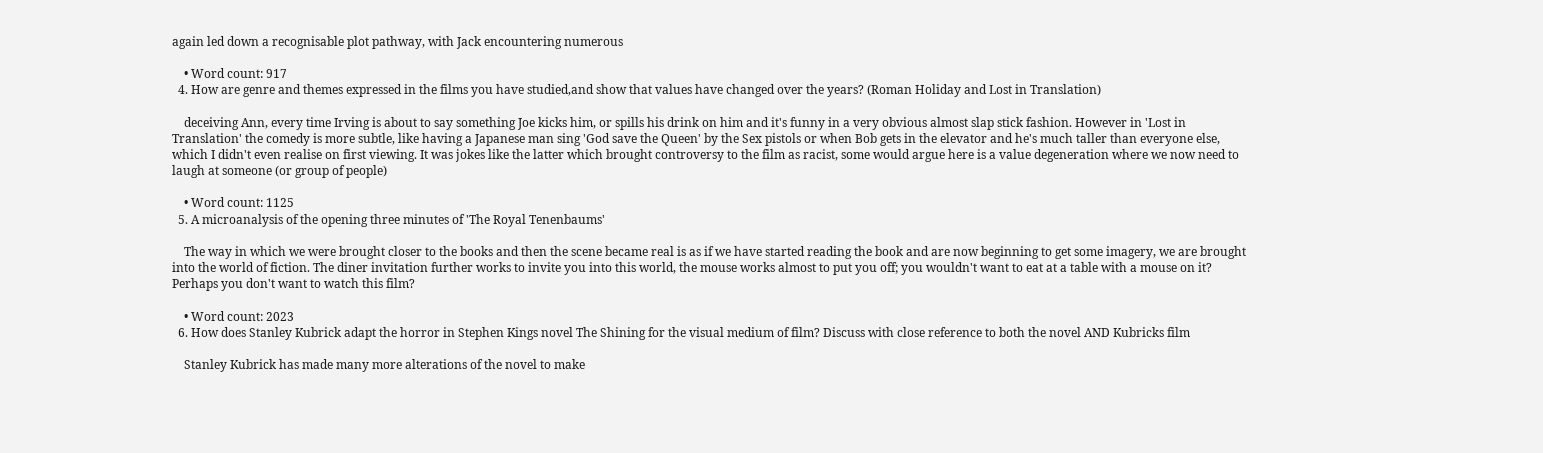again led down a recognisable plot pathway, with Jack encountering numerous

    • Word count: 917
  4. How are genre and themes expressed in the films you have studied,and show that values have changed over the years? (Roman Holiday and Lost in Translation)

    deceiving Ann, every time Irving is about to say something Joe kicks him, or spills his drink on him and it's funny in a very obvious almost slap stick fashion. However in 'Lost in Translation' the comedy is more subtle, like having a Japanese man sing 'God save the Queen' by the Sex pistols or when Bob gets in the elevator and he's much taller than everyone else, which I didn't even realise on first viewing. It was jokes like the latter which brought controversy to the film as racist, some would argue here is a value degeneration where we now need to laugh at someone (or group of people)

    • Word count: 1125
  5. A microanalysis of the opening three minutes of 'The Royal Tenenbaums'

    The way in which we were brought closer to the books and then the scene became real is as if we have started reading the book and are now beginning to get some imagery, we are brought into the world of fiction. The diner invitation further works to invite you into this world, the mouse works almost to put you off; you wouldn't want to eat at a table with a mouse on it? Perhaps you don't want to watch this film?

    • Word count: 2023
  6. How does Stanley Kubrick adapt the horror in Stephen Kings novel The Shining for the visual medium of film? Discuss with close reference to both the novel AND Kubricks film

    Stanley Kubrick has made many more alterations of the novel to make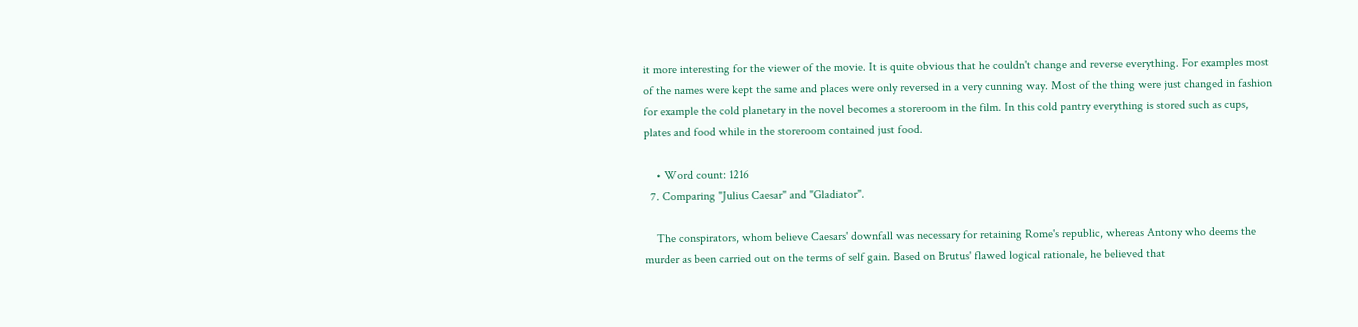it more interesting for the viewer of the movie. It is quite obvious that he couldn't change and reverse everything. For examples most of the names were kept the same and places were only reversed in a very cunning way. Most of the thing were just changed in fashion for example the cold planetary in the novel becomes a storeroom in the film. In this cold pantry everything is stored such as cups, plates and food while in the storeroom contained just food.

    • Word count: 1216
  7. Comparing "Julius Caesar" and "Gladiator".

    The conspirators, whom believe Caesars' downfall was necessary for retaining Rome's republic, whereas Antony who deems the murder as been carried out on the terms of self gain. Based on Brutus' flawed logical rationale, he believed that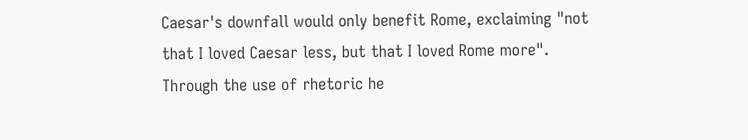Caesar's downfall would only benefit Rome, exclaiming "not that I loved Caesar less, but that I loved Rome more". Through the use of rhetoric he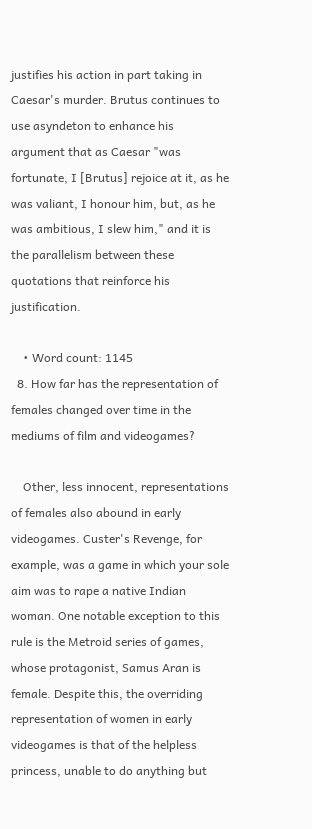justifies his action in part taking in Caesar's murder. Brutus continues to use asyndeton to enhance his argument that as Caesar "was fortunate, I [Brutus] rejoice at it, as he was valiant, I honour him, but, as he was ambitious, I slew him," and it is the parallelism between these quotations that reinforce his justification.

    • Word count: 1145
  8. How far has the representation of females changed over time in the mediums of film and videogames?

    Other, less innocent, representations of females also abound in early videogames. Custer's Revenge, for example, was a game in which your sole aim was to rape a native Indian woman. One notable exception to this rule is the Metroid series of games, whose protagonist, Samus Aran is female. Despite this, the overriding representation of women in early videogames is that of the helpless princess, unable to do anything but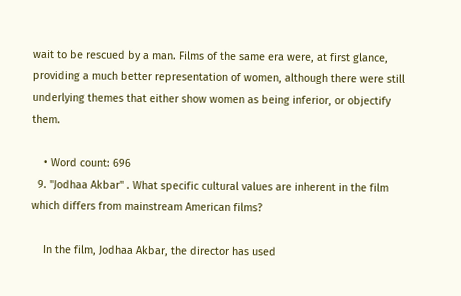wait to be rescued by a man. Films of the same era were, at first glance, providing a much better representation of women, although there were still underlying themes that either show women as being inferior, or objectify them.

    • Word count: 696
  9. "Jodhaa Akbar" . What specific cultural values are inherent in the film which differs from mainstream American films?

    In the film, Jodhaa Akbar, the director has used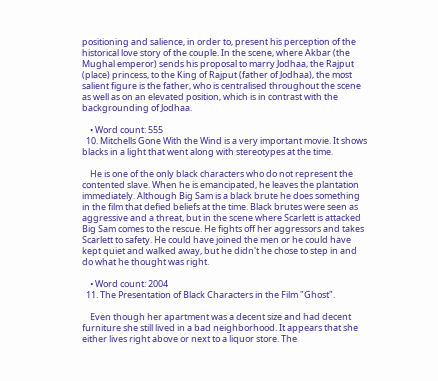positioning and salience, in order to, present his perception of the historical love story of the couple. In the scene, where Akbar (the Mughal emperor) sends his proposal to marry Jodhaa, the Rajput (place) princess, to the King of Rajput (father of Jodhaa), the most salient figure is the father, who is centralised throughout the scene as well as on an elevated position, which is in contrast with the backgrounding of Jodhaa.

    • Word count: 555
  10. Mitchells Gone With the Wind is a very important movie. It shows blacks in a light that went along with stereotypes at the time.

    He is one of the only black characters who do not represent the contented slave. When he is emancipated, he leaves the plantation immediately. Although Big Sam is a black brute he does something in the film that defied beliefs at the time. Black brutes were seen as aggressive and a threat, but in the scene where Scarlett is attacked Big Sam comes to the rescue. He fights off her aggressors and takes Scarlett to safety. He could have joined the men or he could have kept quiet and walked away, but he didn't he chose to step in and do what he thought was right.

    • Word count: 2004
  11. The Presentation of Black Characters in the Film "Ghost".

    Even though her apartment was a decent size and had decent furniture she still lived in a bad neighborhood. It appears that she either lives right above or next to a liquor store. The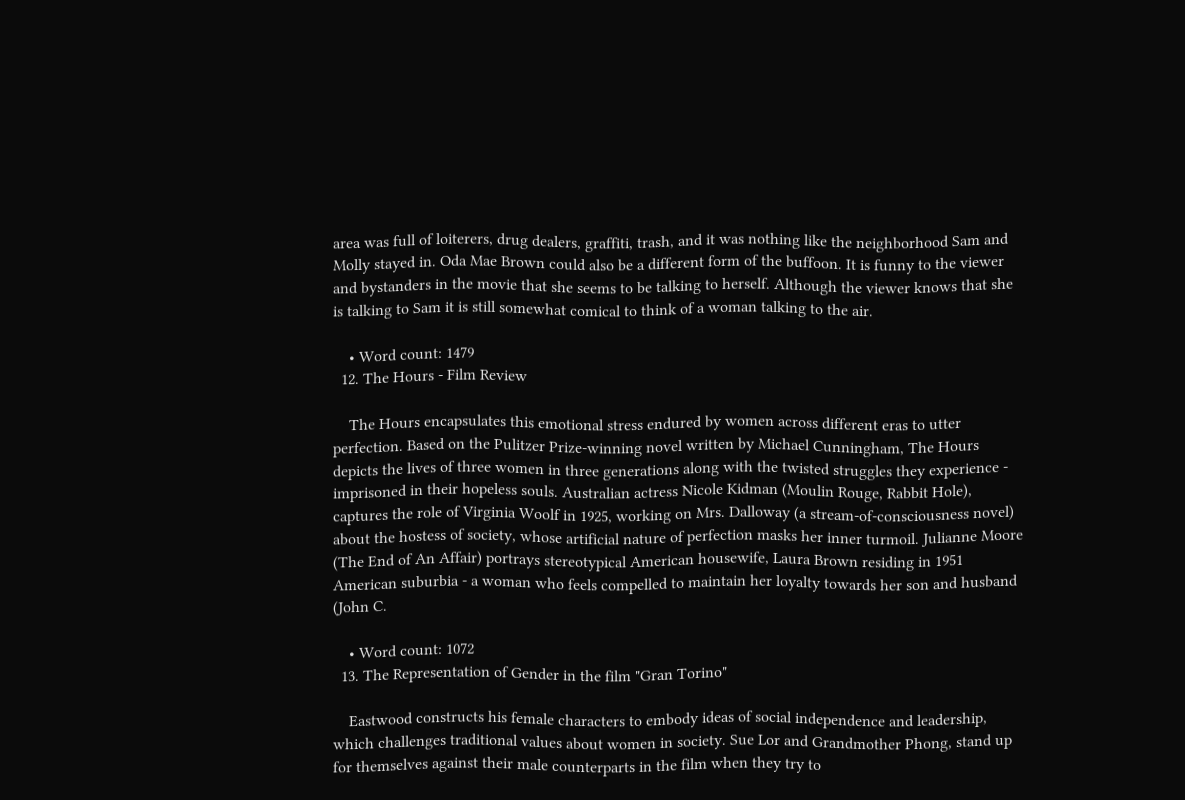area was full of loiterers, drug dealers, graffiti, trash, and it was nothing like the neighborhood Sam and Molly stayed in. Oda Mae Brown could also be a different form of the buffoon. It is funny to the viewer and bystanders in the movie that she seems to be talking to herself. Although the viewer knows that she is talking to Sam it is still somewhat comical to think of a woman talking to the air.

    • Word count: 1479
  12. The Hours - Film Review

    The Hours encapsulates this emotional stress endured by women across different eras to utter perfection. Based on the Pulitzer Prize-winning novel written by Michael Cunningham, The Hours depicts the lives of three women in three generations along with the twisted struggles they experience - imprisoned in their hopeless souls. Australian actress Nicole Kidman (Moulin Rouge, Rabbit Hole), captures the role of Virginia Woolf in 1925, working on Mrs. Dalloway (a stream-of-consciousness novel) about the hostess of society, whose artificial nature of perfection masks her inner turmoil. Julianne Moore (The End of An Affair) portrays stereotypical American housewife, Laura Brown residing in 1951 American suburbia - a woman who feels compelled to maintain her loyalty towards her son and husband (John C.

    • Word count: 1072
  13. The Representation of Gender in the film "Gran Torino"

    Eastwood constructs his female characters to embody ideas of social independence and leadership, which challenges traditional values about women in society. Sue Lor and Grandmother Phong, stand up for themselves against their male counterparts in the film when they try to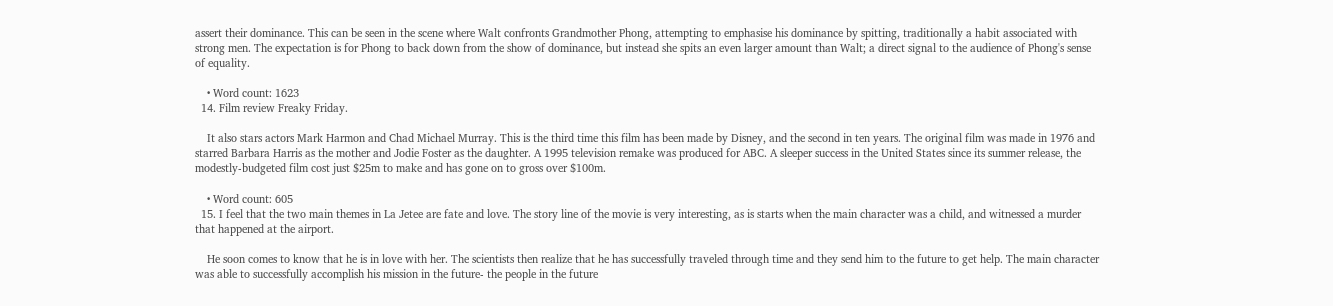assert their dominance. This can be seen in the scene where Walt confronts Grandmother Phong, attempting to emphasise his dominance by spitting, traditionally a habit associated with strong men. The expectation is for Phong to back down from the show of dominance, but instead she spits an even larger amount than Walt; a direct signal to the audience of Phong's sense of equality.

    • Word count: 1623
  14. Film review Freaky Friday.

    It also stars actors Mark Harmon and Chad Michael Murray. This is the third time this film has been made by Disney, and the second in ten years. The original film was made in 1976 and starred Barbara Harris as the mother and Jodie Foster as the daughter. A 1995 television remake was produced for ABC. A sleeper success in the United States since its summer release, the modestly-budgeted film cost just $25m to make and has gone on to gross over $100m.

    • Word count: 605
  15. I feel that the two main themes in La Jetee are fate and love. The story line of the movie is very interesting, as is starts when the main character was a child, and witnessed a murder that happened at the airport.

    He soon comes to know that he is in love with her. The scientists then realize that he has successfully traveled through time and they send him to the future to get help. The main character was able to successfully accomplish his mission in the future- the people in the future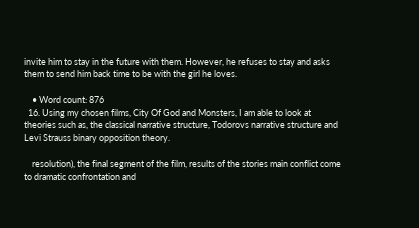invite him to stay in the future with them. However, he refuses to stay and asks them to send him back time to be with the girl he loves.

    • Word count: 876
  16. Using my chosen films, City Of God and Monsters, I am able to look at theories such as, the classical narrative structure, Todorovs narrative structure and Levi Strauss binary opposition theory.

    resolution), the final segment of the film, results of the stories main conflict come to dramatic confrontation and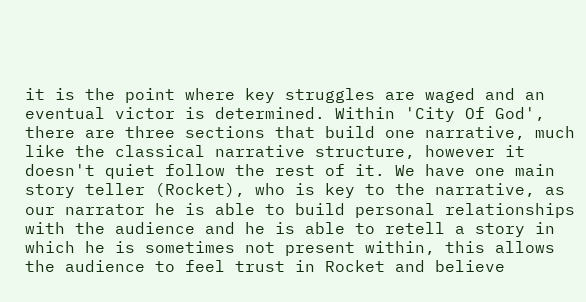it is the point where key struggles are waged and an eventual victor is determined. Within 'City Of God', there are three sections that build one narrative, much like the classical narrative structure, however it doesn't quiet follow the rest of it. We have one main story teller (Rocket), who is key to the narrative, as our narrator he is able to build personal relationships with the audience and he is able to retell a story in which he is sometimes not present within, this allows the audience to feel trust in Rocket and believe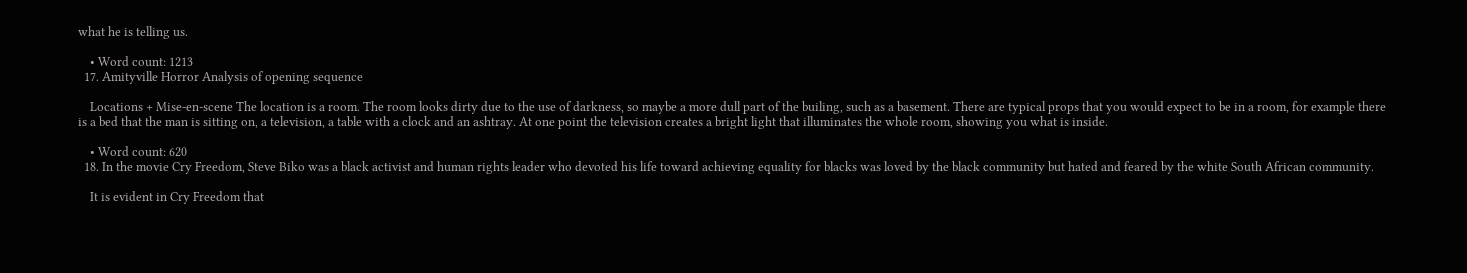what he is telling us.

    • Word count: 1213
  17. Amityville Horror Analysis of opening sequence

    Locations + Mise-en-scene The location is a room. The room looks dirty due to the use of darkness, so maybe a more dull part of the builing, such as a basement. There are typical props that you would expect to be in a room, for example there is a bed that the man is sitting on, a television, a table with a clock and an ashtray. At one point the television creates a bright light that illuminates the whole room, showing you what is inside.

    • Word count: 620
  18. In the movie Cry Freedom, Steve Biko was a black activist and human rights leader who devoted his life toward achieving equality for blacks was loved by the black community but hated and feared by the white South African community.

    It is evident in Cry Freedom that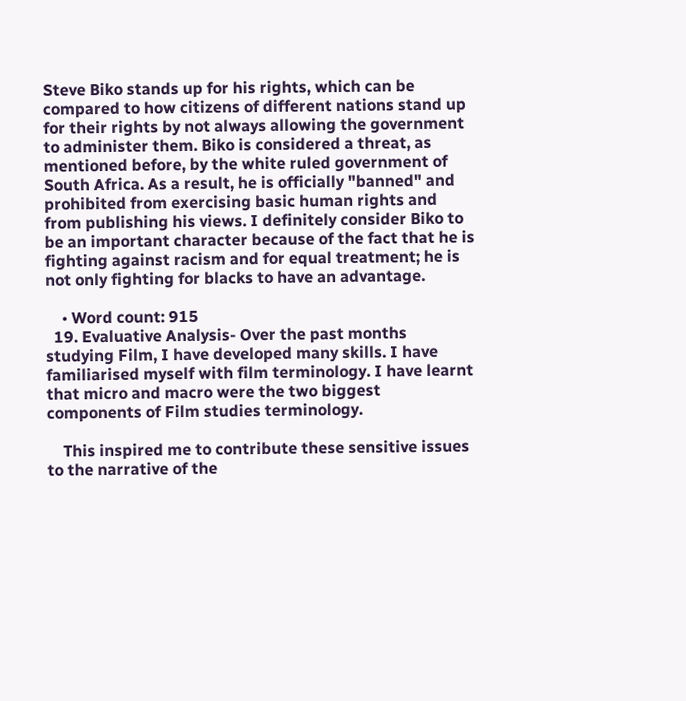Steve Biko stands up for his rights, which can be compared to how citizens of different nations stand up for their rights by not always allowing the government to administer them. Biko is considered a threat, as mentioned before, by the white ruled government of South Africa. As a result, he is officially "banned" and prohibited from exercising basic human rights and from publishing his views. I definitely consider Biko to be an important character because of the fact that he is fighting against racism and for equal treatment; he is not only fighting for blacks to have an advantage.

    • Word count: 915
  19. Evaluative Analysis- Over the past months studying Film, I have developed many skills. I have familiarised myself with film terminology. I have learnt that micro and macro were the two biggest components of Film studies terminology.

    This inspired me to contribute these sensitive issues to the narrative of the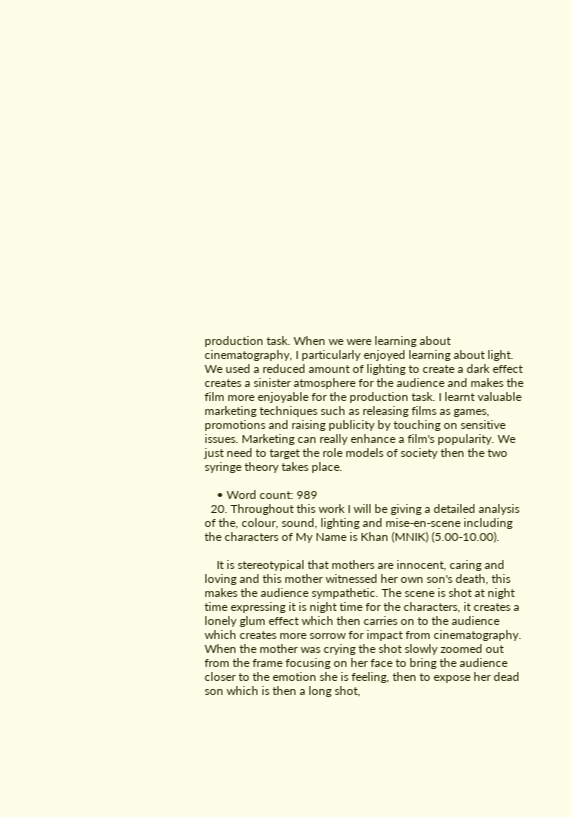production task. When we were learning about cinematography, I particularly enjoyed learning about light. We used a reduced amount of lighting to create a dark effect creates a sinister atmosphere for the audience and makes the film more enjoyable for the production task. I learnt valuable marketing techniques such as releasing films as games, promotions and raising publicity by touching on sensitive issues. Marketing can really enhance a film's popularity. We just need to target the role models of society then the two syringe theory takes place.

    • Word count: 989
  20. Throughout this work I will be giving a detailed analysis of the, colour, sound, lighting and mise-en-scene including the characters of My Name is Khan (MNIK) (5.00-10.00).

    It is stereotypical that mothers are innocent, caring and loving and this mother witnessed her own son's death, this makes the audience sympathetic. The scene is shot at night time expressing it is night time for the characters, it creates a lonely glum effect which then carries on to the audience which creates more sorrow for impact from cinematography. When the mother was crying the shot slowly zoomed out from the frame focusing on her face to bring the audience closer to the emotion she is feeling, then to expose her dead son which is then a long shot,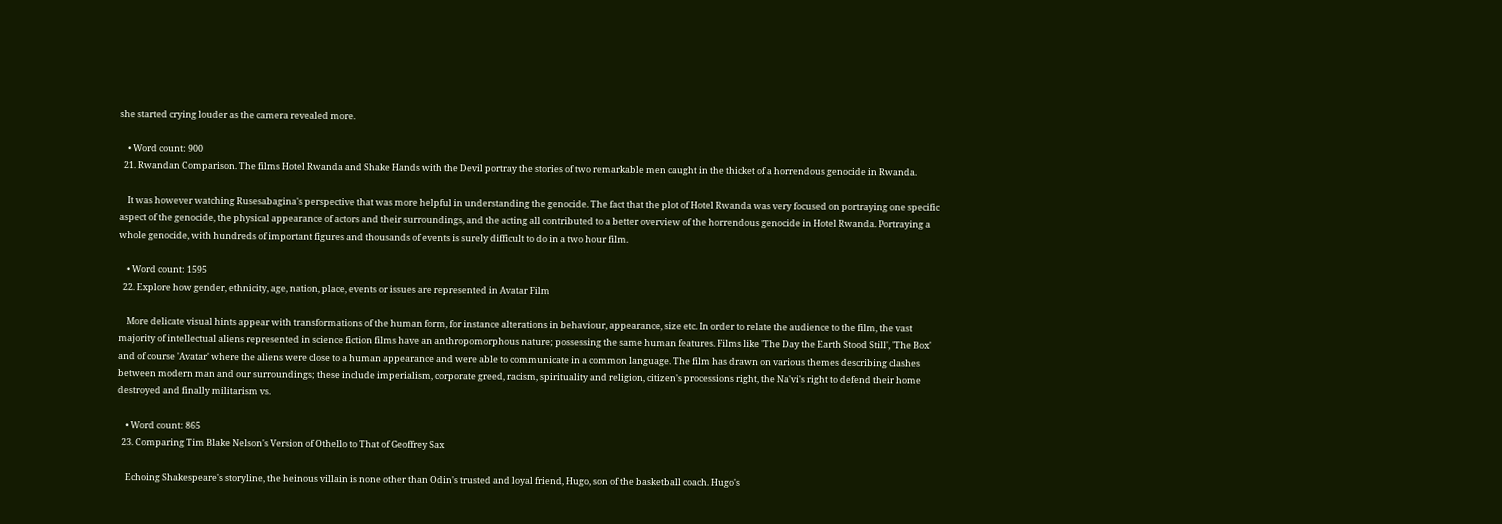she started crying louder as the camera revealed more.

    • Word count: 900
  21. Rwandan Comparison. The films Hotel Rwanda and Shake Hands with the Devil portray the stories of two remarkable men caught in the thicket of a horrendous genocide in Rwanda.

    It was however watching Rusesabagina's perspective that was more helpful in understanding the genocide. The fact that the plot of Hotel Rwanda was very focused on portraying one specific aspect of the genocide, the physical appearance of actors and their surroundings, and the acting all contributed to a better overview of the horrendous genocide in Hotel Rwanda. Portraying a whole genocide, with hundreds of important figures and thousands of events is surely difficult to do in a two hour film.

    • Word count: 1595
  22. Explore how gender, ethnicity, age, nation, place, events or issues are represented in Avatar Film

    More delicate visual hints appear with transformations of the human form, for instance alterations in behaviour, appearance, size etc. In order to relate the audience to the film, the vast majority of intellectual aliens represented in science fiction films have an anthropomorphous nature; possessing the same human features. Films like 'The Day the Earth Stood Still', 'The Box' and of course 'Avatar' where the aliens were close to a human appearance and were able to communicate in a common language. The film has drawn on various themes describing clashes between modern man and our surroundings; these include imperialism, corporate greed, racism, spirituality and religion, citizen's processions right, the Na'vi's right to defend their home destroyed and finally militarism vs.

    • Word count: 865
  23. Comparing Tim Blake Nelson's Version of Othello to That of Geoffrey Sax

    Echoing Shakespeare's storyline, the heinous villain is none other than Odin's trusted and loyal friend, Hugo, son of the basketball coach. Hugo's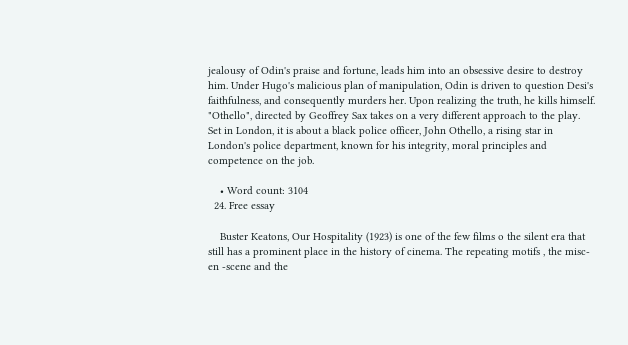jealousy of Odin's praise and fortune, leads him into an obsessive desire to destroy him. Under Hugo's malicious plan of manipulation, Odin is driven to question Desi's faithfulness, and consequently murders her. Upon realizing the truth, he kills himself. "Othello", directed by Geoffrey Sax takes on a very different approach to the play. Set in London, it is about a black police officer, John Othello, a rising star in London's police department, known for his integrity, moral principles and competence on the job.

    • Word count: 3104
  24. Free essay

    Buster Keatons, Our Hospitality (1923) is one of the few films o the silent era that still has a prominent place in the history of cinema. The repeating motifs , the misc-en -scene and the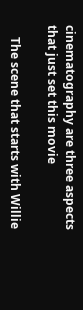cinematography are three aspects that just set this movie

    The scene that starts with Willie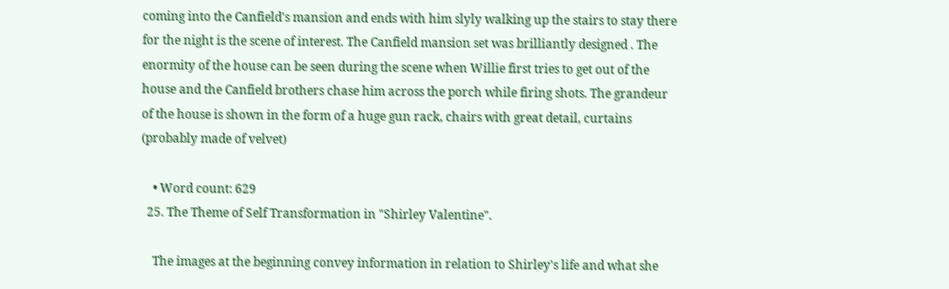coming into the Canfield's mansion and ends with him slyly walking up the stairs to stay there for the night is the scene of interest. The Canfield mansion set was brilliantly designed . The enormity of the house can be seen during the scene when Willie first tries to get out of the house and the Canfield brothers chase him across the porch while firing shots. The grandeur of the house is shown in the form of a huge gun rack, chairs with great detail, curtains (probably made of velvet)

    • Word count: 629
  25. The Theme of Self Transformation in "Shirley Valentine".

    The images at the beginning convey information in relation to Shirley's life and what she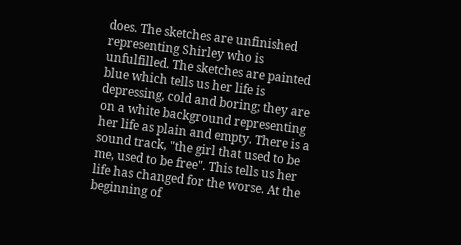does. The sketches are unfinished representing Shirley who is unfulfilled. The sketches are painted blue which tells us her life is depressing, cold and boring; they are on a white background representing her life as plain and empty. There is a sound track, "the girl that used to be me, used to be free". This tells us her life has changed for the worse. At the beginning of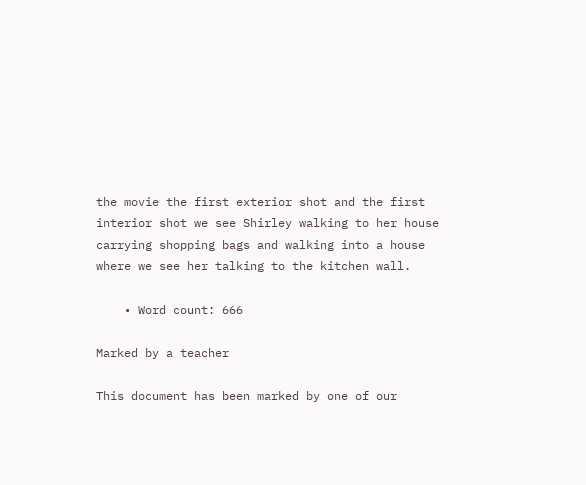the movie the first exterior shot and the first interior shot we see Shirley walking to her house carrying shopping bags and walking into a house where we see her talking to the kitchen wall.

    • Word count: 666

Marked by a teacher

This document has been marked by one of our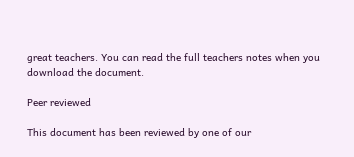great teachers. You can read the full teachers notes when you download the document.

Peer reviewed

This document has been reviewed by one of our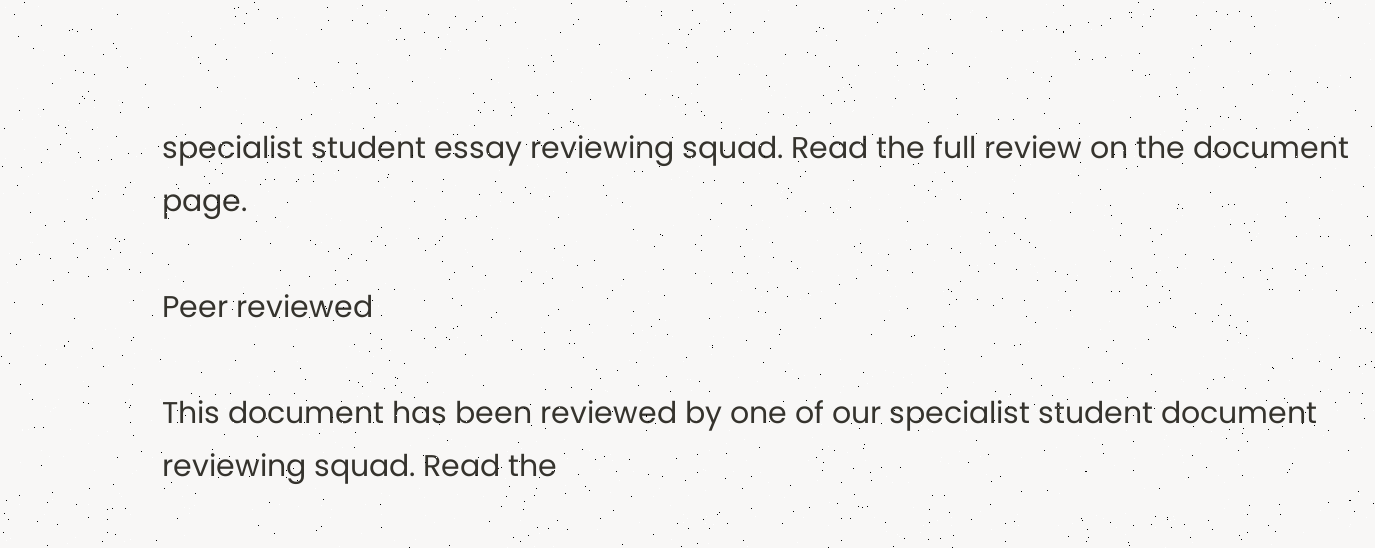specialist student essay reviewing squad. Read the full review on the document page.

Peer reviewed

This document has been reviewed by one of our specialist student document reviewing squad. Read the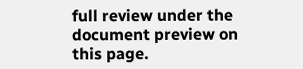full review under the document preview on this page.